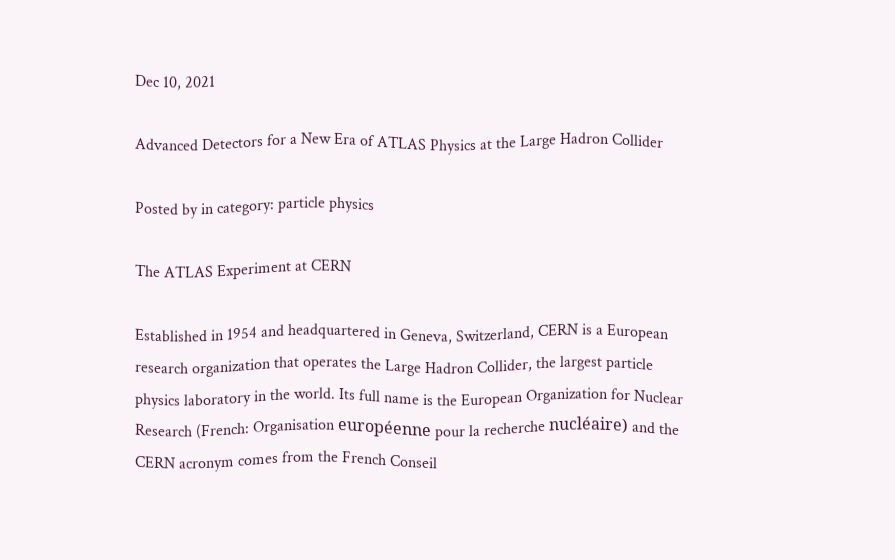Dec 10, 2021

Advanced Detectors for a New Era of ATLAS Physics at the Large Hadron Collider

Posted by in category: particle physics

The ATLAS Experiment at CERN

Established in 1954 and headquartered in Geneva, Switzerland, CERN is a European research organization that operates the Large Hadron Collider, the largest particle physics laboratory in the world. Its full name is the European Organization for Nuclear Research (French: Organisation européenne pour la recherche nucléaire) and the CERN acronym comes from the French Conseil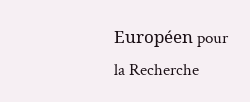Européen pour la Recherche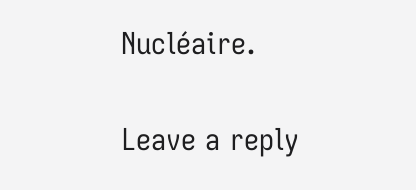Nucléaire.

Leave a reply